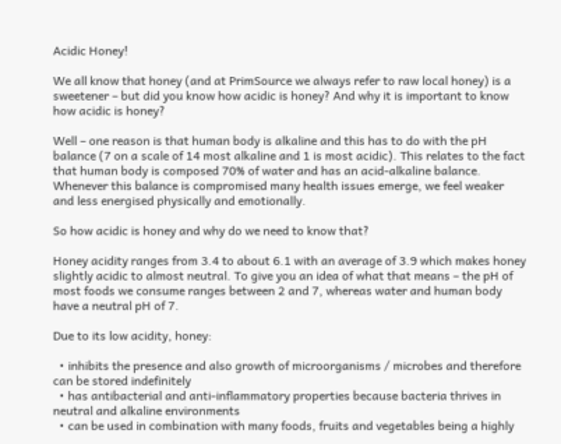Acidic Honey!

We all know that honey (and at PrimSource we always refer to raw local honey) is a sweetener – but did you know how acidic is honey? And why it is important to know how acidic is honey?

Well – one reason is that human body is alkaline and this has to do with the pH balance (7 on a scale of 14 most alkaline and 1 is most acidic). This relates to the fact that human body is composed 70% of water and has an acid-alkaline balance. Whenever this balance is compromised many health issues emerge, we feel weaker and less energised physically and emotionally.

So how acidic is honey and why do we need to know that?

Honey acidity ranges from 3.4 to about 6.1 with an average of 3.9 which makes honey slightly acidic to almost neutral. To give you an idea of what that means – the pH of most foods we consume ranges between 2 and 7, whereas water and human body have a neutral pH of 7.

Due to its low acidity, honey:

  • inhibits the presence and also growth of microorganisms / microbes and therefore can be stored indefinitely
  • has antibacterial and anti-inflammatory properties because bacteria thrives in neutral and alkaline environments
  • can be used in combination with many foods, fruits and vegetables being a highly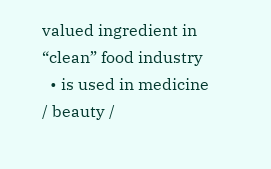valued ingredient in “clean” food industry
  • is used in medicine / beauty /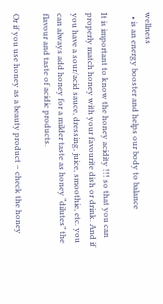wellness
  • is an energy booster and helps our body to balance

It is important to know the honey acidity !!! so that you can properly match honey with your favourite dish or drink. And if you have a sour/acid sauce, dressing, juice, smoothie, etc. you can always add honey for a milder taste as honey “dilutes” the flavour and taste of acidic products.

Or if you use honey as a beauty product – check the honey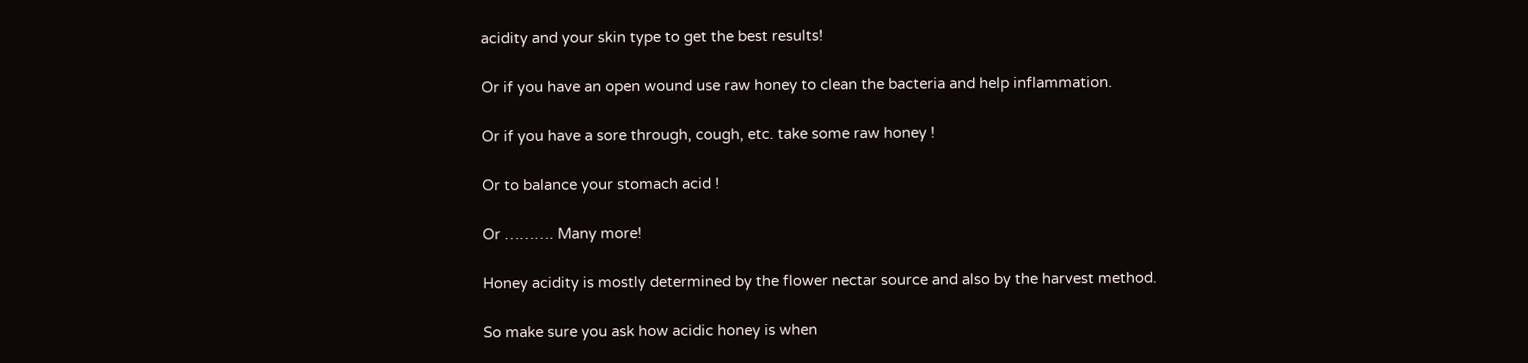acidity and your skin type to get the best results!

Or if you have an open wound use raw honey to clean the bacteria and help inflammation.

Or if you have a sore through, cough, etc. take some raw honey !

Or to balance your stomach acid !

Or ………. Many more!

Honey acidity is mostly determined by the flower nectar source and also by the harvest method.

So make sure you ask how acidic honey is when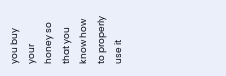you buy your honey so that you know how to properly use it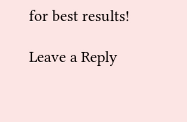for best results!

Leave a Reply